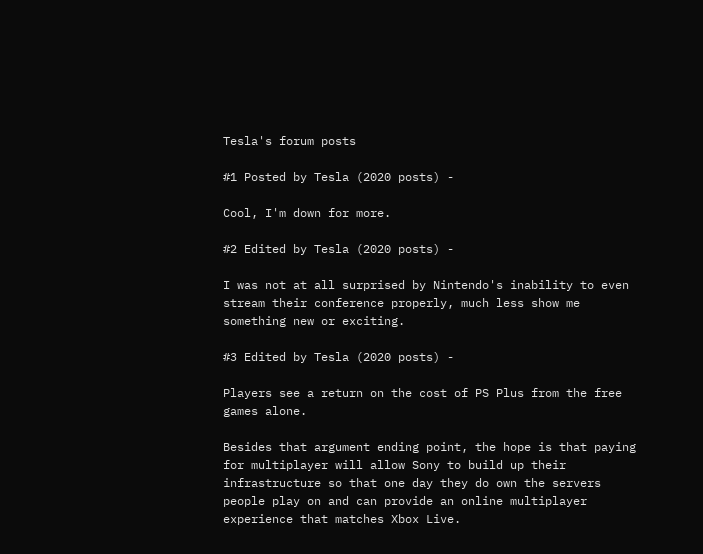Tesla's forum posts

#1 Posted by Tesla (2020 posts) -

Cool, I'm down for more.

#2 Edited by Tesla (2020 posts) -

I was not at all surprised by Nintendo's inability to even stream their conference properly, much less show me something new or exciting.

#3 Edited by Tesla (2020 posts) -

Players see a return on the cost of PS Plus from the free games alone.

Besides that argument ending point, the hope is that paying for multiplayer will allow Sony to build up their infrastructure so that one day they do own the servers people play on and can provide an online multiplayer experience that matches Xbox Live.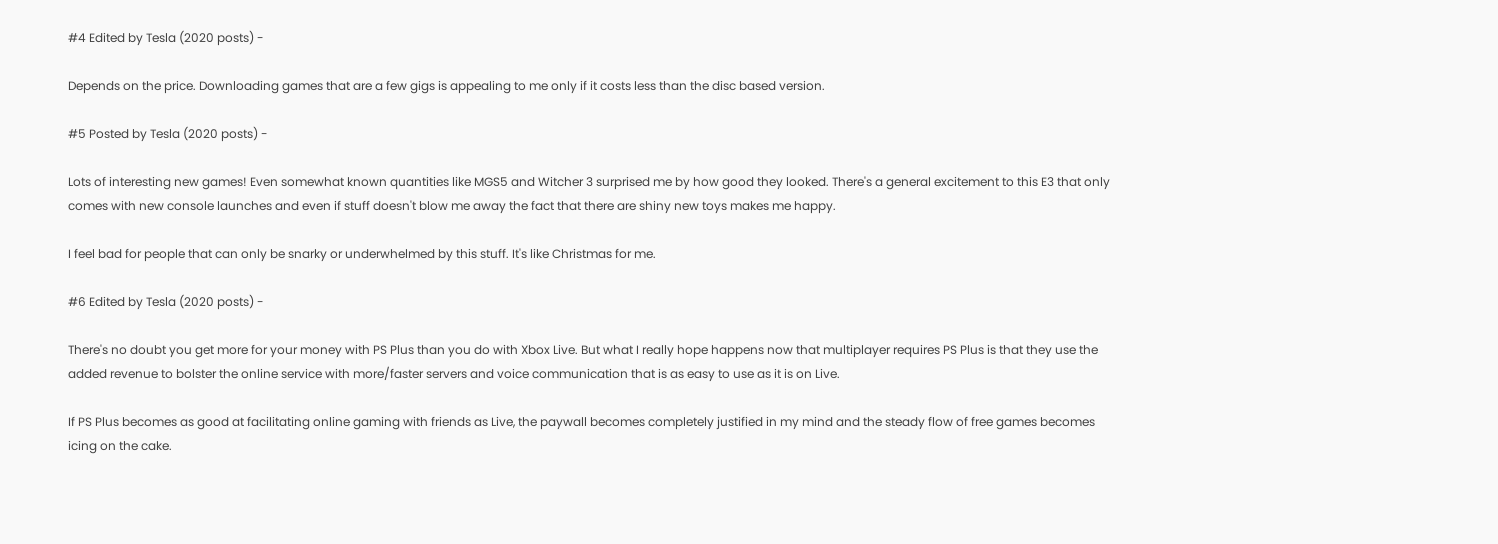#4 Edited by Tesla (2020 posts) -

Depends on the price. Downloading games that are a few gigs is appealing to me only if it costs less than the disc based version.

#5 Posted by Tesla (2020 posts) -

Lots of interesting new games! Even somewhat known quantities like MGS5 and Witcher 3 surprised me by how good they looked. There's a general excitement to this E3 that only comes with new console launches and even if stuff doesn't blow me away the fact that there are shiny new toys makes me happy.

I feel bad for people that can only be snarky or underwhelmed by this stuff. It's like Christmas for me.

#6 Edited by Tesla (2020 posts) -

There's no doubt you get more for your money with PS Plus than you do with Xbox Live. But what I really hope happens now that multiplayer requires PS Plus is that they use the added revenue to bolster the online service with more/faster servers and voice communication that is as easy to use as it is on Live.

If PS Plus becomes as good at facilitating online gaming with friends as Live, the paywall becomes completely justified in my mind and the steady flow of free games becomes icing on the cake.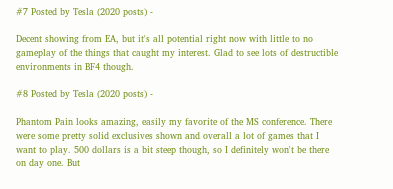#7 Posted by Tesla (2020 posts) -

Decent showing from EA, but it's all potential right now with little to no gameplay of the things that caught my interest. Glad to see lots of destructible environments in BF4 though.

#8 Posted by Tesla (2020 posts) -

Phantom Pain looks amazing, easily my favorite of the MS conference. There were some pretty solid exclusives shown and overall a lot of games that I want to play. 500 dollars is a bit steep though, so I definitely won't be there on day one. But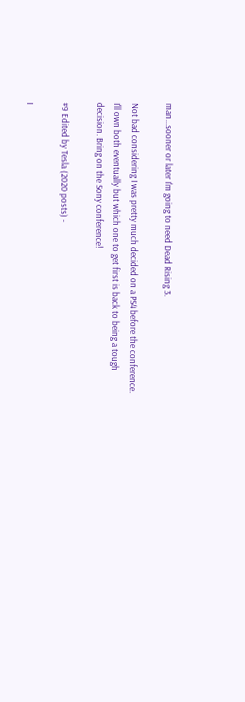man...sooner or later I'm going to need Dead Rising 3.

Not bad considering I was pretty much decided on a PS4 before the conference. I'll own both eventually but which one to get first is back to being a tough decision. Bring on the Sony conference!

#9 Edited by Tesla (2020 posts) -

I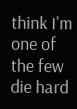think I'm one of the few die hard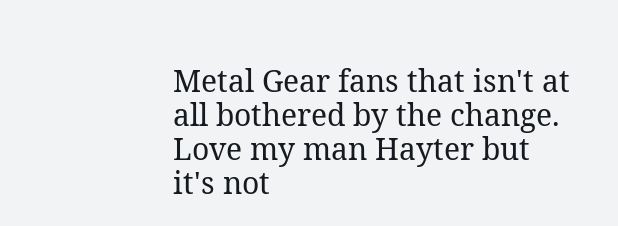Metal Gear fans that isn't at all bothered by the change. Love my man Hayter but it's not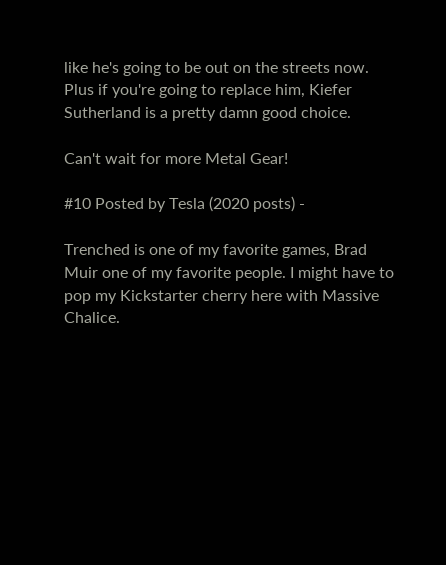like he's going to be out on the streets now. Plus if you're going to replace him, Kiefer Sutherland is a pretty damn good choice.

Can't wait for more Metal Gear!

#10 Posted by Tesla (2020 posts) -

Trenched is one of my favorite games, Brad Muir one of my favorite people. I might have to pop my Kickstarter cherry here with Massive Chalice.